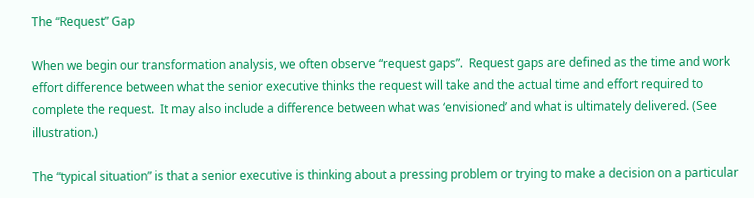The “Request” Gap

When we begin our transformation analysis, we often observe “request gaps”.  Request gaps are defined as the time and work effort difference between what the senior executive thinks the request will take and the actual time and effort required to complete the request.  It may also include a difference between what was ‘envisioned’ and what is ultimately delivered. (See illustration.)

The “typical situation” is that a senior executive is thinking about a pressing problem or trying to make a decision on a particular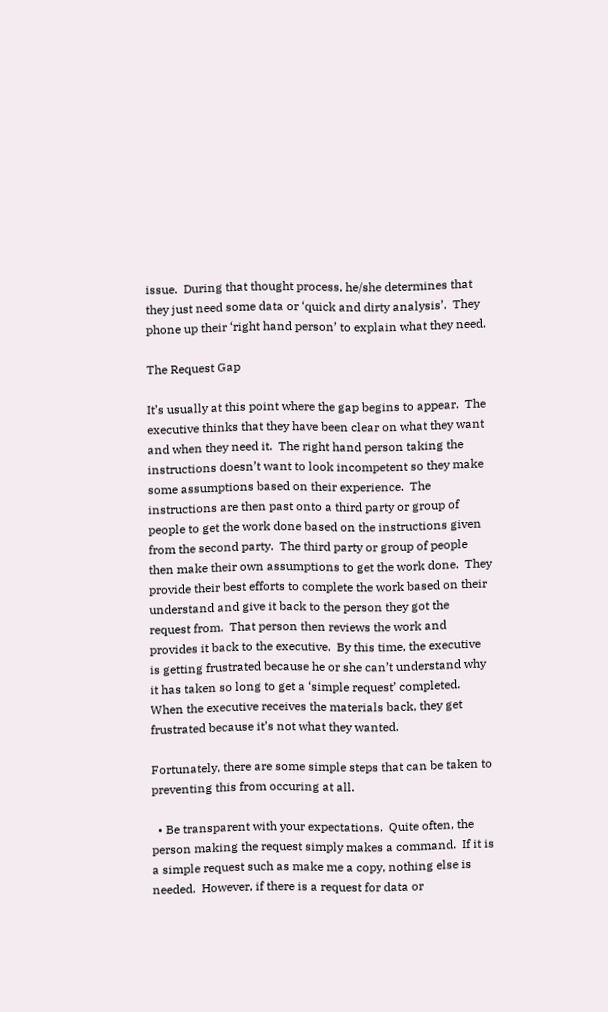issue.  During that thought process, he/she determines that they just need some data or ‘quick and dirty analysis’.  They phone up their ‘right hand person’ to explain what they need.

The Request Gap

It’s usually at this point where the gap begins to appear.  The executive thinks that they have been clear on what they want and when they need it.  The right hand person taking the instructions doesn’t want to look incompetent so they make some assumptions based on their experience.  The instructions are then past onto a third party or group of people to get the work done based on the instructions given from the second party.  The third party or group of people then make their own assumptions to get the work done.  They provide their best efforts to complete the work based on their understand and give it back to the person they got the request from.  That person then reviews the work and provides it back to the executive.  By this time, the executive is getting frustrated because he or she can’t understand why it has taken so long to get a ‘simple request’ completed.  When the executive receives the materials back, they get frustrated because it’s not what they wanted.

Fortunately, there are some simple steps that can be taken to preventing this from occuring at all.

  • Be transparent with your expectations.  Quite often, the person making the request simply makes a command.  If it is a simple request such as make me a copy, nothing else is needed.  However, if there is a request for data or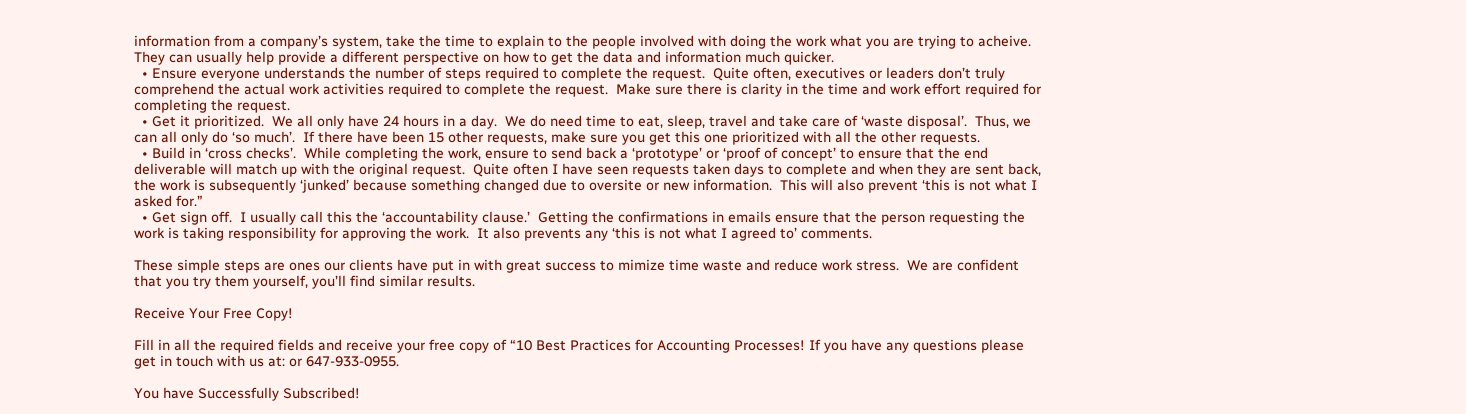information from a company’s system, take the time to explain to the people involved with doing the work what you are trying to acheive.  They can usually help provide a different perspective on how to get the data and information much quicker.
  • Ensure everyone understands the number of steps required to complete the request.  Quite often, executives or leaders don’t truly comprehend the actual work activities required to complete the request.  Make sure there is clarity in the time and work effort required for completing the request.
  • Get it prioritized.  We all only have 24 hours in a day.  We do need time to eat, sleep, travel and take care of ‘waste disposal’.  Thus, we can all only do ‘so much’.  If there have been 15 other requests, make sure you get this one prioritized with all the other requests.
  • Build in ‘cross checks’.  While completing the work, ensure to send back a ‘prototype’ or ‘proof of concept’ to ensure that the end deliverable will match up with the original request.  Quite often I have seen requests taken days to complete and when they are sent back, the work is subsequently ‘junked’ because something changed due to oversite or new information.  This will also prevent ‘this is not what I asked for.”
  • Get sign off.  I usually call this the ‘accountability clause.’  Getting the confirmations in emails ensure that the person requesting the work is taking responsibility for approving the work.  It also prevents any ‘this is not what I agreed to’ comments.

These simple steps are ones our clients have put in with great success to mimize time waste and reduce work stress.  We are confident that you try them yourself, you’ll find similar results.

Receive Your Free Copy!

Fill in all the required fields and receive your free copy of “10 Best Practices for Accounting Processes! If you have any questions please get in touch with us at: or 647-933-0955.

You have Successfully Subscribed!